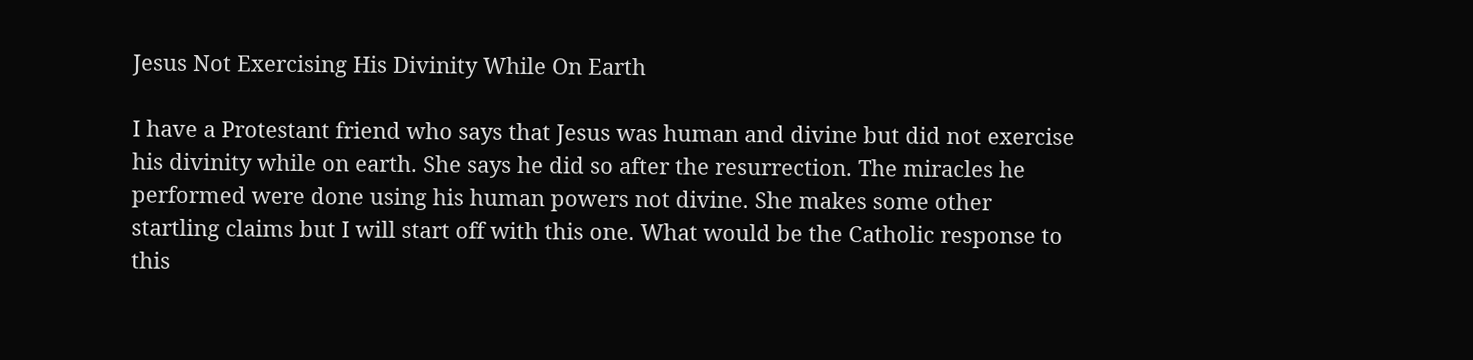Jesus Not Exercising His Divinity While On Earth

I have a Protestant friend who says that Jesus was human and divine but did not exercise his divinity while on earth. She says he did so after the resurrection. The miracles he performed were done using his human powers not divine. She makes some other startling claims but I will start off with this one. What would be the Catholic response to this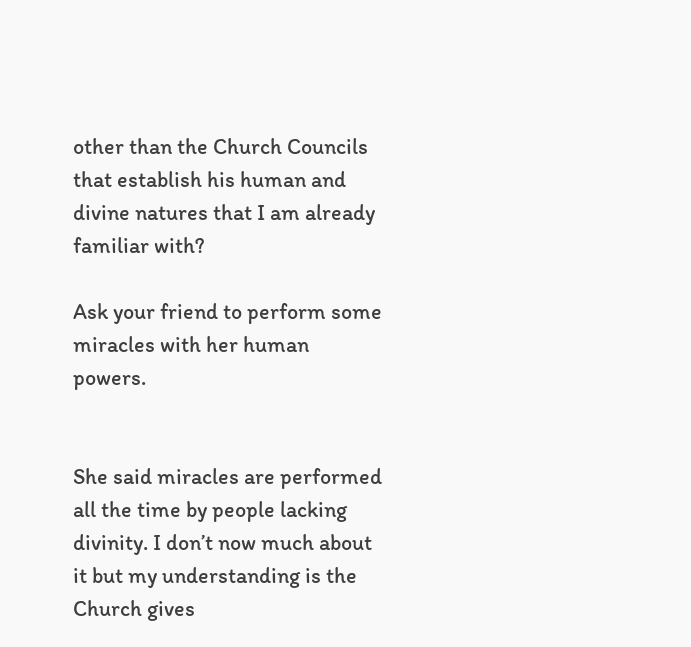other than the Church Councils that establish his human and divine natures that I am already familiar with?

Ask your friend to perform some miracles with her human powers.


She said miracles are performed all the time by people lacking divinity. I don’t now much about it but my understanding is the Church gives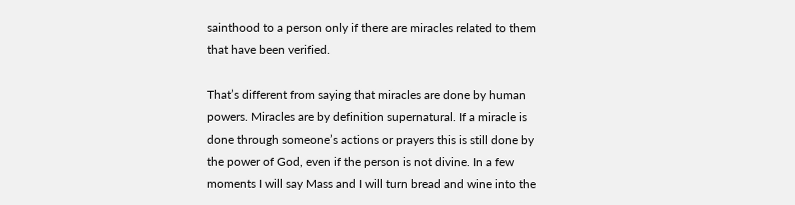sainthood to a person only if there are miracles related to them that have been verified.

That’s different from saying that miracles are done by human powers. Miracles are by definition supernatural. If a miracle is done through someone’s actions or prayers this is still done by the power of God, even if the person is not divine. In a few moments I will say Mass and I will turn bread and wine into the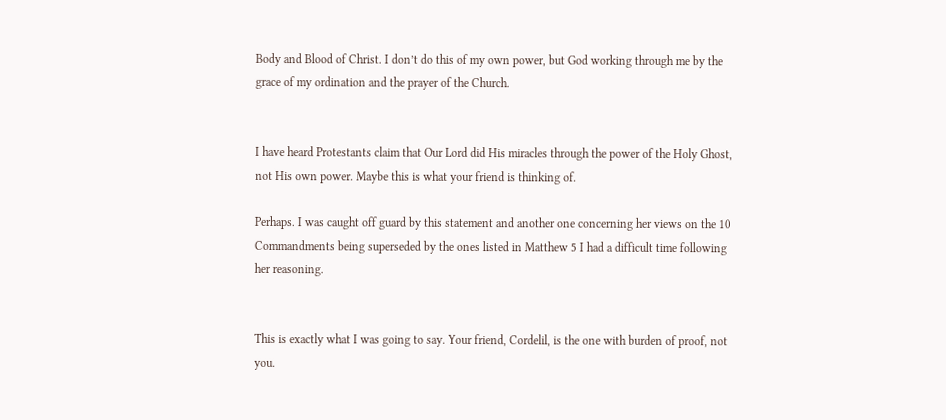Body and Blood of Christ. I don’t do this of my own power, but God working through me by the grace of my ordination and the prayer of the Church.


I have heard Protestants claim that Our Lord did His miracles through the power of the Holy Ghost, not His own power. Maybe this is what your friend is thinking of.

Perhaps. I was caught off guard by this statement and another one concerning her views on the 10 Commandments being superseded by the ones listed in Matthew 5 I had a difficult time following her reasoning.


This is exactly what I was going to say. Your friend, Cordelil, is the one with burden of proof, not you.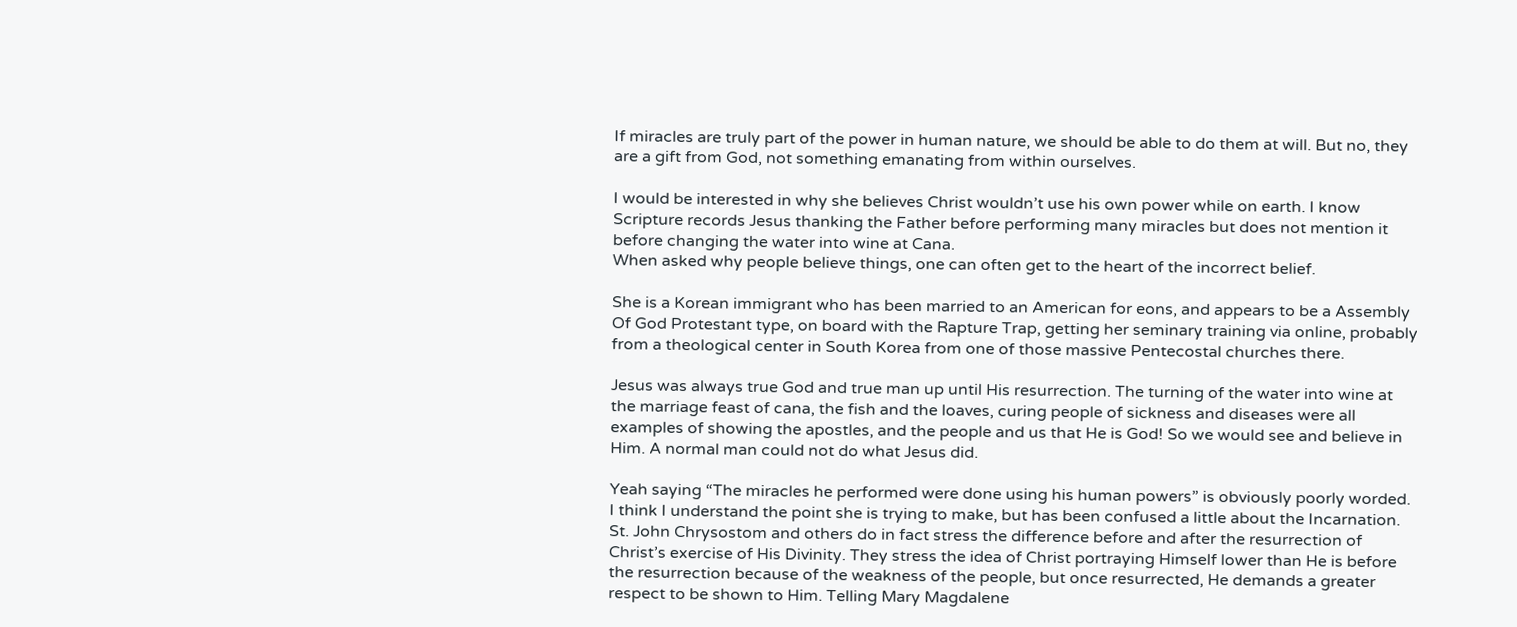If miracles are truly part of the power in human nature, we should be able to do them at will. But no, they are a gift from God, not something emanating from within ourselves.

I would be interested in why she believes Christ wouldn’t use his own power while on earth. I know Scripture records Jesus thanking the Father before performing many miracles but does not mention it before changing the water into wine at Cana.
When asked why people believe things, one can often get to the heart of the incorrect belief.

She is a Korean immigrant who has been married to an American for eons, and appears to be a Assembly Of God Protestant type, on board with the Rapture Trap, getting her seminary training via online, probably from a theological center in South Korea from one of those massive Pentecostal churches there.

Jesus was always true God and true man up until His resurrection. The turning of the water into wine at the marriage feast of cana, the fish and the loaves, curing people of sickness and diseases were all examples of showing the apostles, and the people and us that He is God! So we would see and believe in Him. A normal man could not do what Jesus did.

Yeah saying “The miracles he performed were done using his human powers” is obviously poorly worded. I think I understand the point she is trying to make, but has been confused a little about the Incarnation. St. John Chrysostom and others do in fact stress the difference before and after the resurrection of Christ’s exercise of His Divinity. They stress the idea of Christ portraying Himself lower than He is before the resurrection because of the weakness of the people, but once resurrected, He demands a greater respect to be shown to Him. Telling Mary Magdalene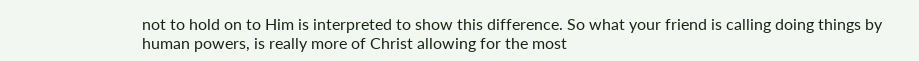not to hold on to Him is interpreted to show this difference. So what your friend is calling doing things by human powers, is really more of Christ allowing for the most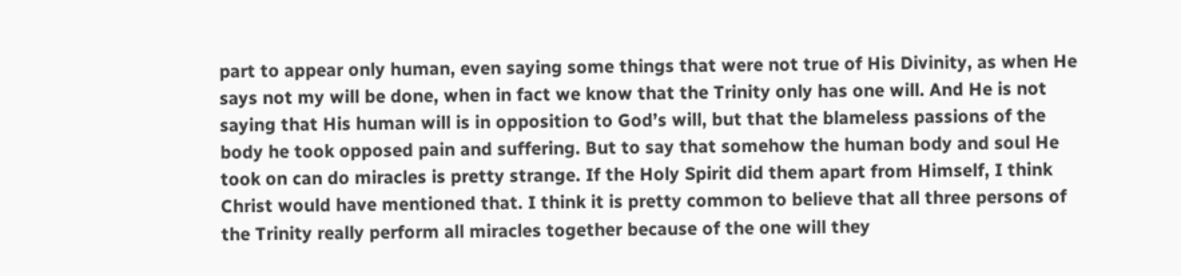part to appear only human, even saying some things that were not true of His Divinity, as when He says not my will be done, when in fact we know that the Trinity only has one will. And He is not saying that His human will is in opposition to God’s will, but that the blameless passions of the body he took opposed pain and suffering. But to say that somehow the human body and soul He took on can do miracles is pretty strange. If the Holy Spirit did them apart from Himself, I think Christ would have mentioned that. I think it is pretty common to believe that all three persons of the Trinity really perform all miracles together because of the one will they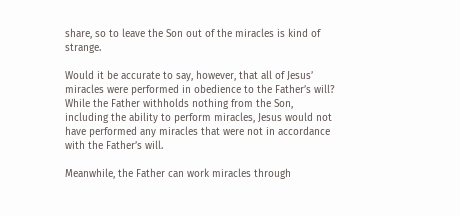share, so to leave the Son out of the miracles is kind of strange.

Would it be accurate to say, however, that all of Jesus’ miracles were performed in obedience to the Father’s will? While the Father withholds nothing from the Son, including the ability to perform miracles, Jesus would not have performed any miracles that were not in accordance with the Father’s will.

Meanwhile, the Father can work miracles through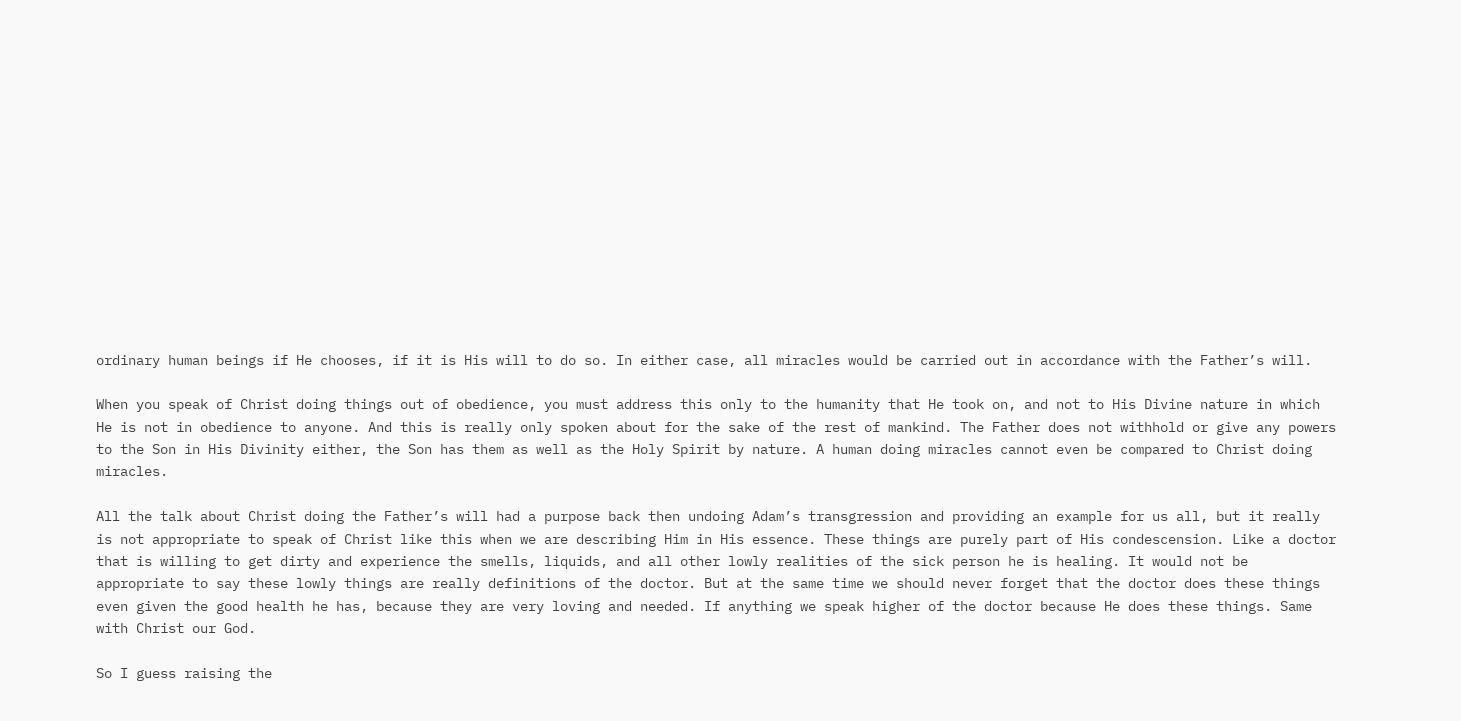ordinary human beings if He chooses, if it is His will to do so. In either case, all miracles would be carried out in accordance with the Father’s will.

When you speak of Christ doing things out of obedience, you must address this only to the humanity that He took on, and not to His Divine nature in which He is not in obedience to anyone. And this is really only spoken about for the sake of the rest of mankind. The Father does not withhold or give any powers to the Son in His Divinity either, the Son has them as well as the Holy Spirit by nature. A human doing miracles cannot even be compared to Christ doing miracles.

All the talk about Christ doing the Father’s will had a purpose back then undoing Adam’s transgression and providing an example for us all, but it really is not appropriate to speak of Christ like this when we are describing Him in His essence. These things are purely part of His condescension. Like a doctor that is willing to get dirty and experience the smells, liquids, and all other lowly realities of the sick person he is healing. It would not be appropriate to say these lowly things are really definitions of the doctor. But at the same time we should never forget that the doctor does these things even given the good health he has, because they are very loving and needed. If anything we speak higher of the doctor because He does these things. Same with Christ our God.

So I guess raising the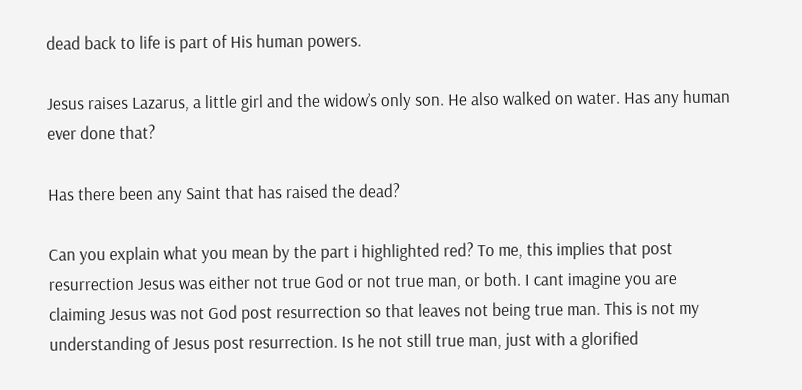dead back to life is part of His human powers.

Jesus raises Lazarus, a little girl and the widow’s only son. He also walked on water. Has any human ever done that?

Has there been any Saint that has raised the dead?

Can you explain what you mean by the part i highlighted red? To me, this implies that post resurrection Jesus was either not true God or not true man, or both. I cant imagine you are claiming Jesus was not God post resurrection so that leaves not being true man. This is not my understanding of Jesus post resurrection. Is he not still true man, just with a glorified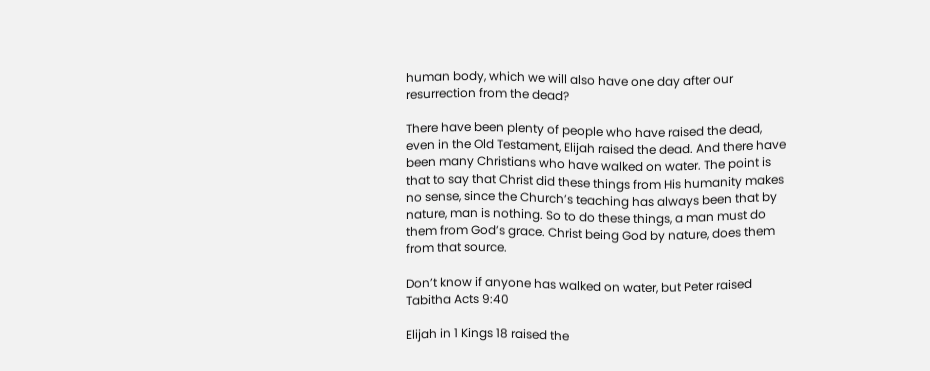human body, which we will also have one day after our resurrection from the dead?

There have been plenty of people who have raised the dead, even in the Old Testament, Elijah raised the dead. And there have been many Christians who have walked on water. The point is that to say that Christ did these things from His humanity makes no sense, since the Church’s teaching has always been that by nature, man is nothing. So to do these things, a man must do them from God’s grace. Christ being God by nature, does them from that source.

Don’t know if anyone has walked on water, but Peter raised Tabitha Acts 9:40

Elijah in 1 Kings 18 raised the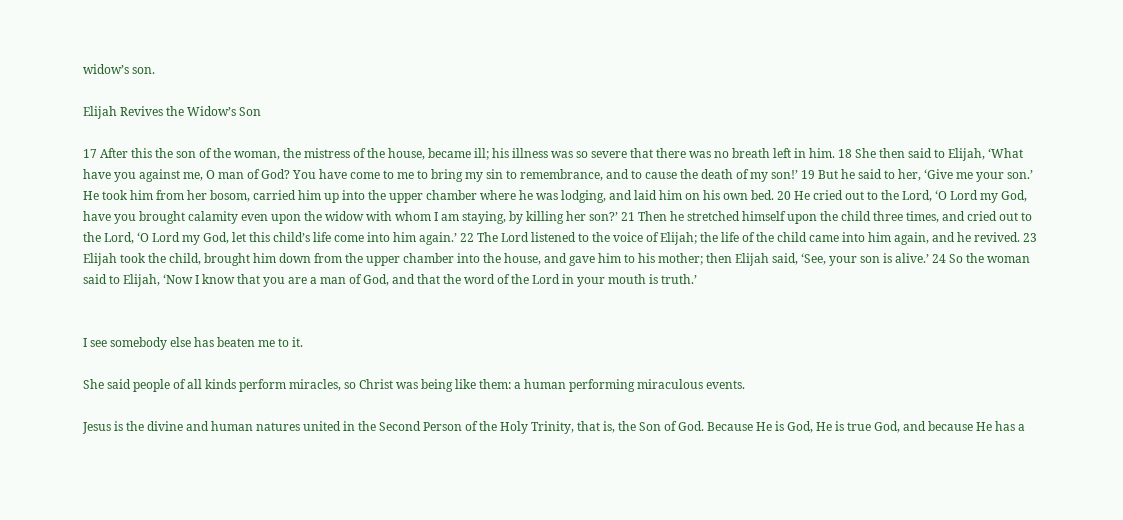widow’s son.

Elijah Revives the Widow’s Son

17 After this the son of the woman, the mistress of the house, became ill; his illness was so severe that there was no breath left in him. 18 She then said to Elijah, ‘What have you against me, O man of God? You have come to me to bring my sin to remembrance, and to cause the death of my son!’ 19 But he said to her, ‘Give me your son.’ He took him from her bosom, carried him up into the upper chamber where he was lodging, and laid him on his own bed. 20 He cried out to the Lord, ‘O Lord my God, have you brought calamity even upon the widow with whom I am staying, by killing her son?’ 21 Then he stretched himself upon the child three times, and cried out to the Lord, ‘O Lord my God, let this child’s life come into him again.’ 22 The Lord listened to the voice of Elijah; the life of the child came into him again, and he revived. 23 Elijah took the child, brought him down from the upper chamber into the house, and gave him to his mother; then Elijah said, ‘See, your son is alive.’ 24 So the woman said to Elijah, ‘Now I know that you are a man of God, and that the word of the Lord in your mouth is truth.’


I see somebody else has beaten me to it.

She said people of all kinds perform miracles, so Christ was being like them: a human performing miraculous events.

Jesus is the divine and human natures united in the Second Person of the Holy Trinity, that is, the Son of God. Because He is God, He is true God, and because He has a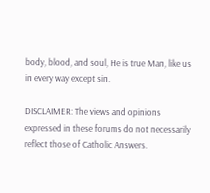body, blood, and soul, He is true Man, like us in every way except sin.

DISCLAIMER: The views and opinions expressed in these forums do not necessarily reflect those of Catholic Answers.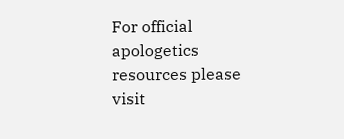For official apologetics resources please visit